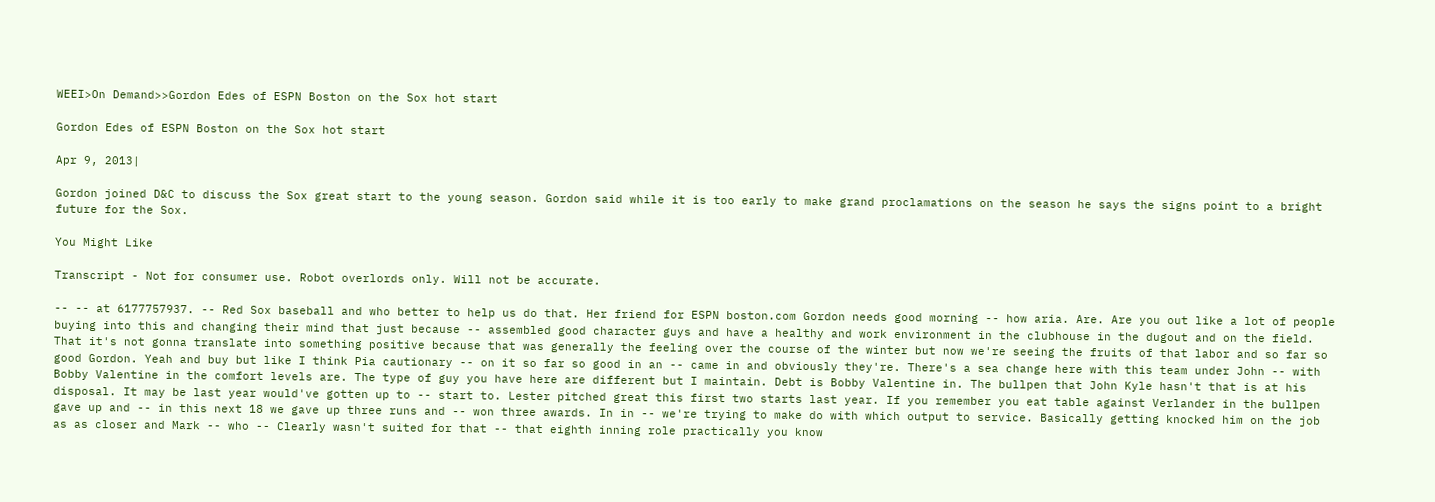WEEI>On Demand>>Gordon Edes of ESPN Boston on the Sox hot start

Gordon Edes of ESPN Boston on the Sox hot start

Apr 9, 2013|

Gordon joined D&C to discuss the Sox great start to the young season. Gordon said while it is too early to make grand proclamations on the season he says the signs point to a bright future for the Sox.

You Might Like

Transcript - Not for consumer use. Robot overlords only. Will not be accurate.

-- -- at 6177757937. -- Red Sox baseball and who better to help us do that. Her friend for ESPN boston.com Gordon needs good morning -- how aria. Are. Are you out like a lot of people buying into this and changing their mind that just because -- assembled good character guys and have a healthy and work environment in the clubhouse in the dugout and on the field. That it's not gonna translate into something positive because that was generally the feeling over the course of the winter but now we're seeing the fruits of that labor and so far so good Gordon. Yeah and buy but like I think Pia cautionary -- on it so far so good in an -- came in and obviously they're. There's a sea change here with this team under John -- with Bobby Valentine in the comfort levels are. The type of guy you have here are different but I maintain. Debt is Bobby Valentine in. The bullpen that John Kyle hasn't that is at his disposal. It may be last year would've gotten up to -- start to. Lester pitched great this first two starts last year. If you remember you eat table against Verlander in the bullpen gave up and -- in this next 18 we gave up three runs and -- won three awards. In in -- we're trying to make do with which output to service. Basically getting knocked him on the job as as closer and Mark -- who -- Clearly wasn't suited for that -- that eighth inning role practically you know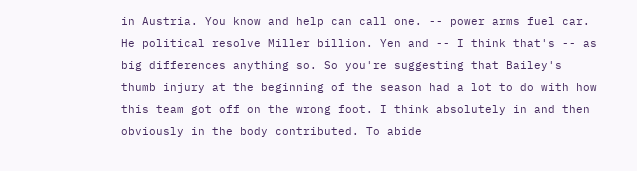in Austria. You know and help can call one. -- power arms fuel car. He political resolve Miller billion. Yen and -- I think that's -- as big differences anything so. So you're suggesting that Bailey's thumb injury at the beginning of the season had a lot to do with how this team got off on the wrong foot. I think absolutely in and then obviously in the body contributed. To abide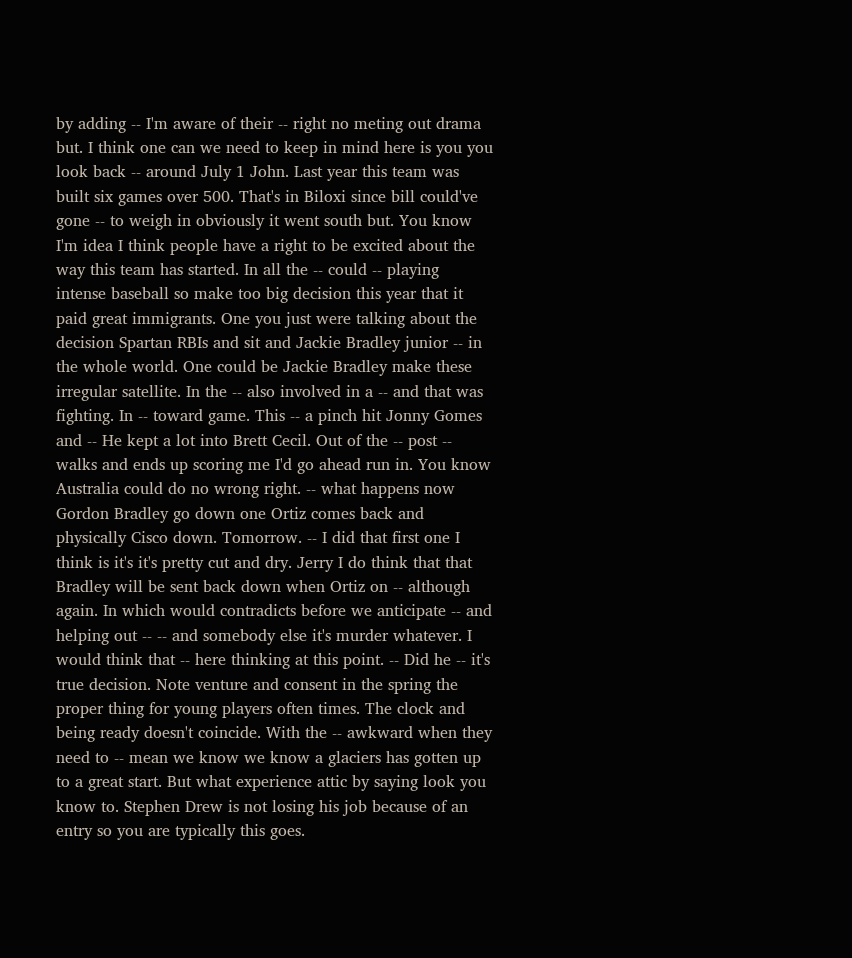by adding -- I'm aware of their -- right no meting out drama but. I think one can we need to keep in mind here is you you look back -- around July 1 John. Last year this team was built six games over 500. That's in Biloxi since bill could've gone -- to weigh in obviously it went south but. You know I'm idea I think people have a right to be excited about the way this team has started. In all the -- could -- playing intense baseball so make too big decision this year that it paid great immigrants. One you just were talking about the decision Spartan RBIs and sit and Jackie Bradley junior -- in the whole world. One could be Jackie Bradley make these irregular satellite. In the -- also involved in a -- and that was fighting. In -- toward game. This -- a pinch hit Jonny Gomes and -- He kept a lot into Brett Cecil. Out of the -- post -- walks and ends up scoring me I'd go ahead run in. You know Australia could do no wrong right. -- what happens now Gordon Bradley go down one Ortiz comes back and physically Cisco down. Tomorrow. -- I did that first one I think is it's it's pretty cut and dry. Jerry I do think that that Bradley will be sent back down when Ortiz on -- although again. In which would contradicts before we anticipate -- and helping out -- -- and somebody else it's murder whatever. I would think that -- here thinking at this point. -- Did he -- it's true decision. Note venture and consent in the spring the proper thing for young players often times. The clock and being ready doesn't coincide. With the -- awkward when they need to -- mean we know we know a glaciers has gotten up to a great start. But what experience attic by saying look you know to. Stephen Drew is not losing his job because of an entry so you are typically this goes.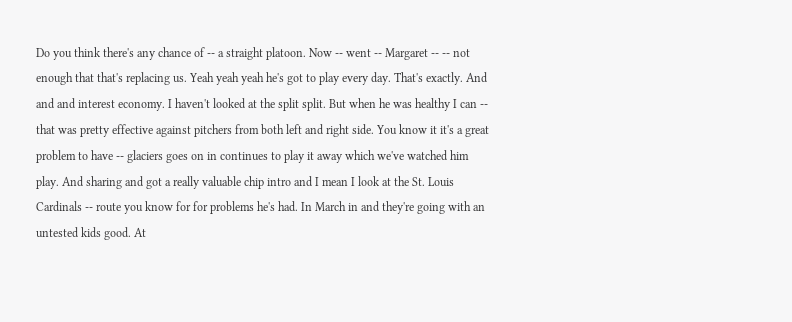Do you think there's any chance of -- a straight platoon. Now -- went -- Margaret -- -- not enough that that's replacing us. Yeah yeah yeah he's got to play every day. That's exactly. And and and interest economy. I haven't looked at the split split. But when he was healthy I can -- that was pretty effective against pitchers from both left and right side. You know it it's a great problem to have -- glaciers goes on in continues to play it away which we've watched him play. And sharing and got a really valuable chip intro and I mean I look at the St. Louis Cardinals -- route you know for for problems he's had. In March in and they're going with an untested kids good. At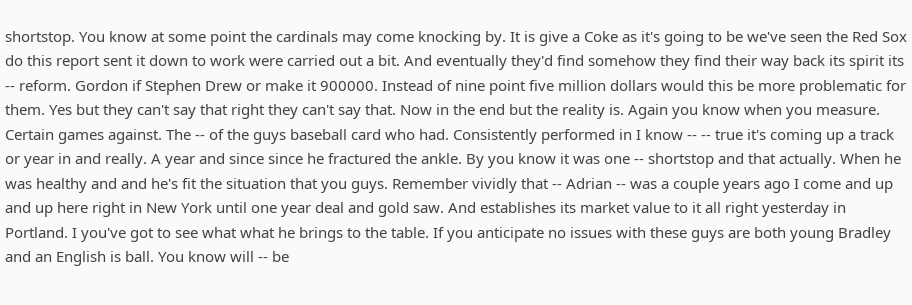shortstop. You know at some point the cardinals may come knocking by. It is give a Coke as it's going to be we've seen the Red Sox do this report sent it down to work were carried out a bit. And eventually they'd find somehow they find their way back its spirit its -- reform. Gordon if Stephen Drew or make it 900000. Instead of nine point five million dollars would this be more problematic for them. Yes but they can't say that right they can't say that. Now in the end but the reality is. Again you know when you measure. Certain games against. The -- of the guys baseball card who had. Consistently performed in I know -- -- true it's coming up a track or year in and really. A year and since since he fractured the ankle. By you know it was one -- shortstop and that actually. When he was healthy and and he's fit the situation that you guys. Remember vividly that -- Adrian -- was a couple years ago I come and up and up here right in New York until one year deal and gold saw. And establishes its market value to it all right yesterday in Portland. I you've got to see what what he brings to the table. If you anticipate no issues with these guys are both young Bradley and an English is ball. You know will -- be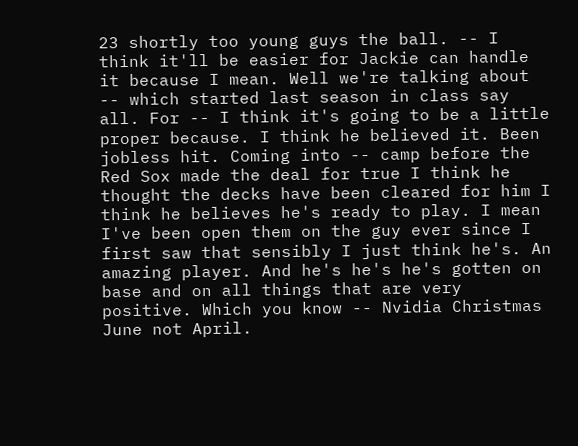23 shortly too young guys the ball. -- I think it'll be easier for Jackie can handle it because I mean. Well we're talking about -- which started last season in class say all. For -- I think it's going to be a little proper because. I think he believed it. Been jobless hit. Coming into -- camp before the Red Sox made the deal for true I think he thought the decks have been cleared for him I think he believes he's ready to play. I mean I've been open them on the guy ever since I first saw that sensibly I just think he's. An amazing player. And he's he's he's gotten on base and on all things that are very positive. Which you know -- Nvidia Christmas June not April.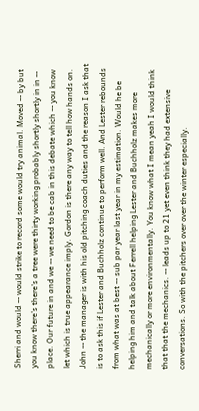Sherri and would -- would strike to record some would try animal. Moved -- by but you know there's there's a tree were thirty working probably shortly shortly in in -- place. Our future in and we -- we need to be cab in this debate which -- you know let which is true appearance imply. Gordon is there any way to tell how hands on. John -- the manager is with his old pitching coach duties and the reason I ask that is to ask this if Lester and Buchholz continue to perform well. And Lester rebounds from what was at best -- sub par year last year in my estimation. Would he be helping him and talk about Ferrell helping Lester and Buchholz makes more mechanically or more environmentally. You know what I mean yeah I would think that that the mechanics. -- leads up to 21 yet even think they had extensive conversations. So with the pitchers over over the winter especially.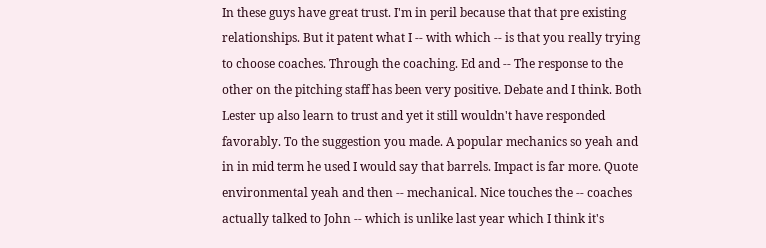In these guys have great trust. I'm in peril because that that pre existing relationships. But it patent what I -- with which -- is that you really trying to choose coaches. Through the coaching. Ed and -- The response to the other on the pitching staff has been very positive. Debate and I think. Both Lester up also learn to trust and yet it still wouldn't have responded favorably. To the suggestion you made. A popular mechanics so yeah and in in mid term he used I would say that barrels. Impact is far more. Quote environmental yeah and then -- mechanical. Nice touches the -- coaches actually talked to John -- which is unlike last year which I think it's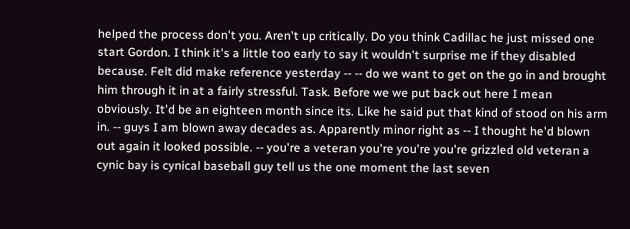helped the process don't you. Aren't up critically. Do you think Cadillac he just missed one start Gordon. I think it's a little too early to say it wouldn't surprise me if they disabled because. Felt did make reference yesterday -- -- do we want to get on the go in and brought him through it in at a fairly stressful. Task. Before we we put back out here I mean obviously. It'd be an eighteen month since its. Like he said put that kind of stood on his arm in. -- guys I am blown away decades as. Apparently minor right as -- I thought he'd blown out again it looked possible. -- you're a veteran you're you're you're grizzled old veteran a cynic bay is cynical baseball guy tell us the one moment the last seven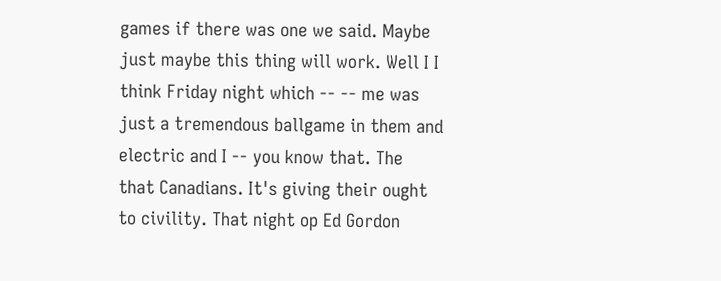games if there was one we said. Maybe just maybe this thing will work. Well I I think Friday night which -- -- me was just a tremendous ballgame in them and electric and I -- you know that. The that Canadians. It's giving their ought to civility. That night op Ed Gordon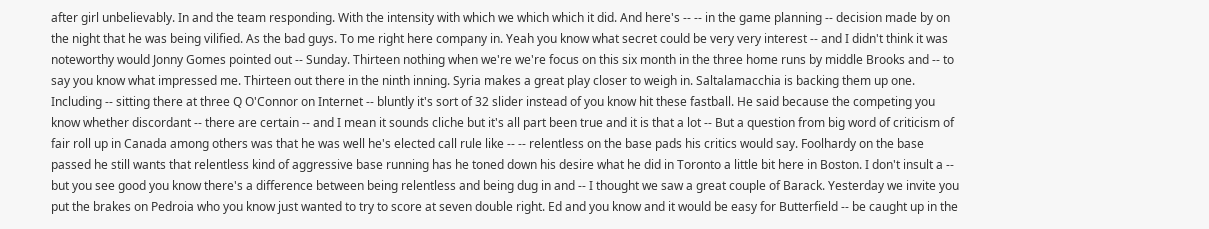after girl unbelievably. In and the team responding. With the intensity with which we which which it did. And here's -- -- in the game planning -- decision made by on the night that he was being vilified. As the bad guys. To me right here company in. Yeah you know what secret could be very very interest -- and I didn't think it was noteworthy would Jonny Gomes pointed out -- Sunday. Thirteen nothing when we're we're focus on this six month in the three home runs by middle Brooks and -- to say you know what impressed me. Thirteen out there in the ninth inning. Syria makes a great play closer to weigh in. Saltalamacchia is backing them up one. Including -- sitting there at three Q O'Connor on Internet -- bluntly it's sort of 32 slider instead of you know hit these fastball. He said because the competing you know whether discordant -- there are certain -- and I mean it sounds cliche but it's all part been true and it is that a lot -- But a question from big word of criticism of fair roll up in Canada among others was that he was well he's elected call rule like -- -- relentless on the base pads his critics would say. Foolhardy on the base passed he still wants that relentless kind of aggressive base running has he toned down his desire what he did in Toronto a little bit here in Boston. I don't insult a -- but you see good you know there's a difference between being relentless and being dug in and -- I thought we saw a great couple of Barack. Yesterday we invite you put the brakes on Pedroia who you know just wanted to try to score at seven double right. Ed and you know and it would be easy for Butterfield -- be caught up in the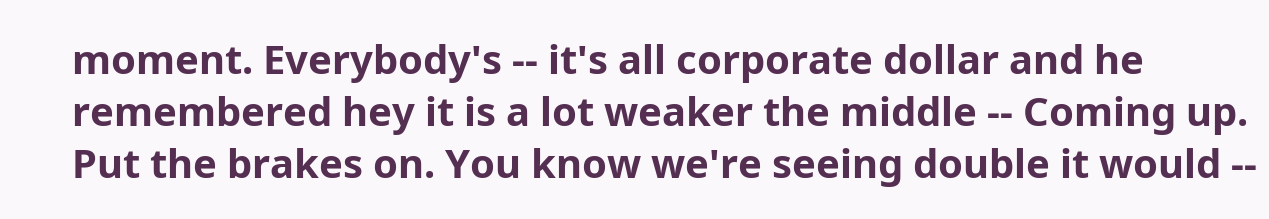moment. Everybody's -- it's all corporate dollar and he remembered hey it is a lot weaker the middle -- Coming up. Put the brakes on. You know we're seeing double it would --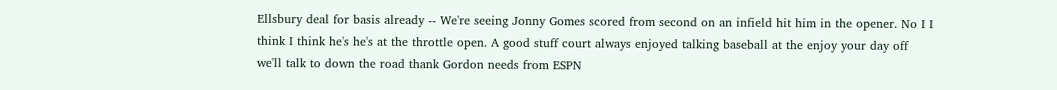Ellsbury deal for basis already -- We're seeing Jonny Gomes scored from second on an infield hit him in the opener. No I I think I think he's he's at the throttle open. A good stuff court always enjoyed talking baseball at the enjoy your day off we'll talk to down the road thank Gordon needs from ESPN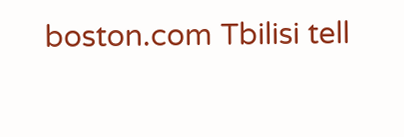boston.com Tbilisi tell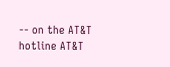-- on the AT&T hotline AT&T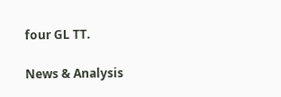four GL TT.

News & Analysis